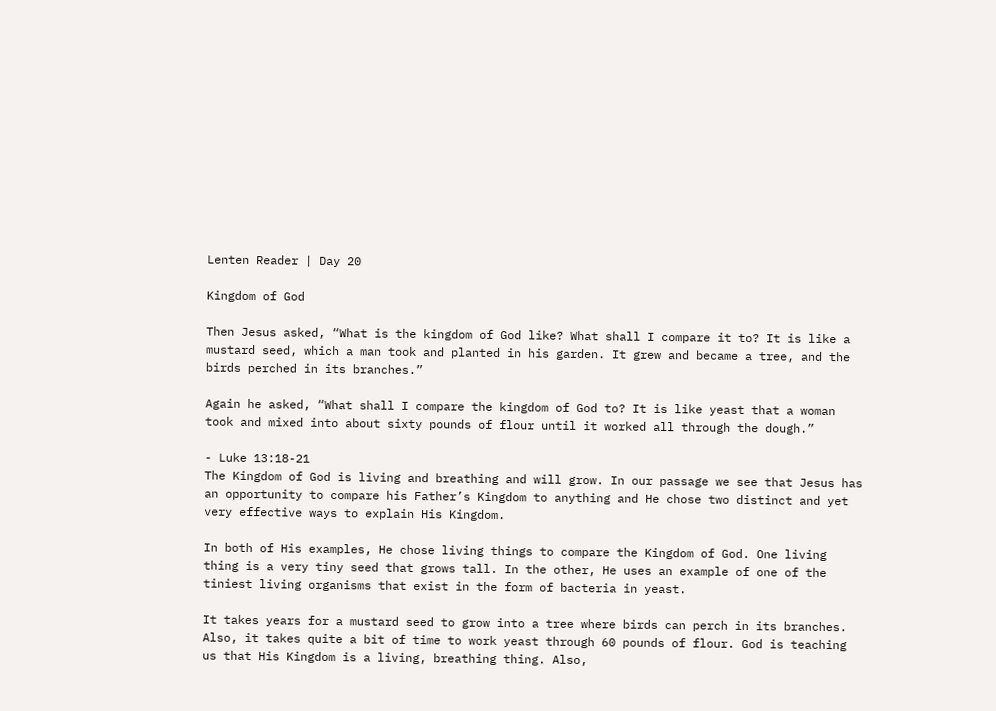Lenten Reader | Day 20

Kingdom of God

Then Jesus asked, “What is the kingdom of God like? What shall I compare it to? It is like a mustard seed, which a man took and planted in his garden. It grew and became a tree, and the birds perched in its branches.”

Again he asked, “What shall I compare the kingdom of God to? It is like yeast that a woman took and mixed into about sixty pounds of flour until it worked all through the dough.”

- Luke 13:18-21
The Kingdom of God is living and breathing and will grow. In our passage we see that Jesus has an opportunity to compare his Father’s Kingdom to anything and He chose two distinct and yet very effective ways to explain His Kingdom.

In both of His examples, He chose living things to compare the Kingdom of God. One living thing is a very tiny seed that grows tall. In the other, He uses an example of one of the tiniest living organisms that exist in the form of bacteria in yeast.

It takes years for a mustard seed to grow into a tree where birds can perch in its branches. Also, it takes quite a bit of time to work yeast through 60 pounds of flour. God is teaching us that His Kingdom is a living, breathing thing. Also,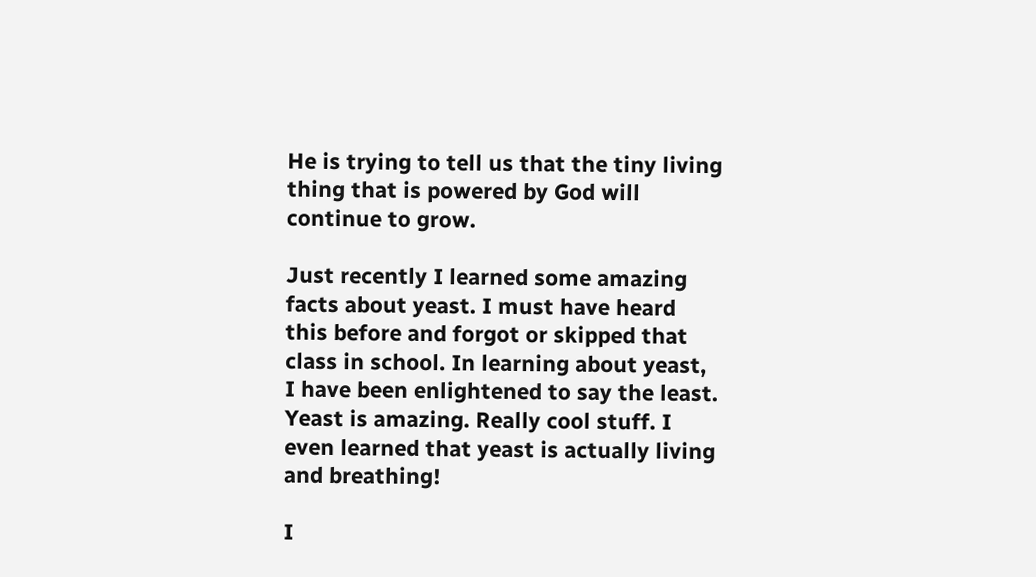He is trying to tell us that the tiny living thing that is powered by God will continue to grow.

Just recently I learned some amazing facts about yeast. I must have heard this before and forgot or skipped that class in school. In learning about yeast, I have been enlightened to say the least. Yeast is amazing. Really cool stuff. I even learned that yeast is actually living and breathing!

I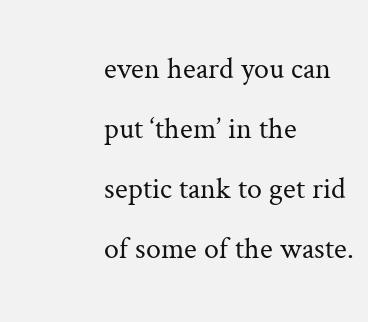even heard you can put ‘them’ in the septic tank to get rid of some of the waste.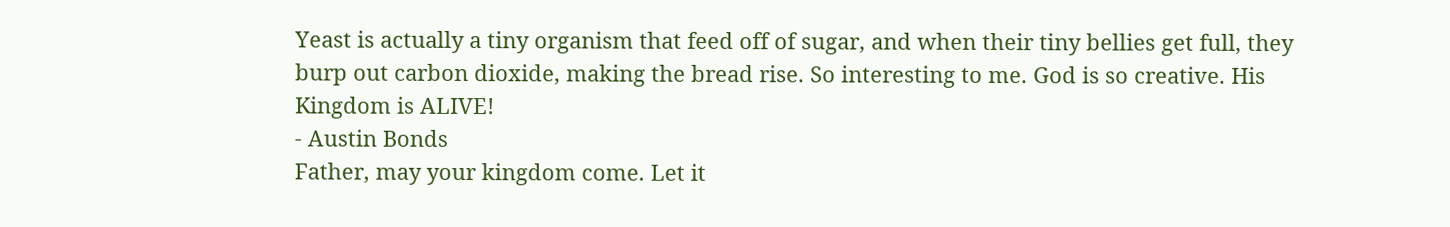Yeast is actually a tiny organism that feed off of sugar, and when their tiny bellies get full, they burp out carbon dioxide, making the bread rise. So interesting to me. God is so creative. His Kingdom is ALIVE!
- Austin Bonds
Father, may your kingdom come. Let it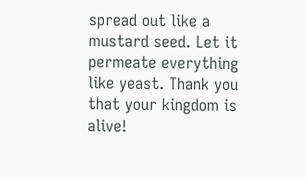spread out like a mustard seed. Let it permeate everything like yeast. Thank you that your kingdom is alive!